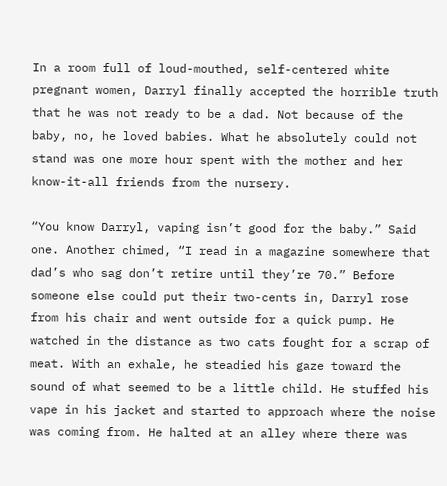In a room full of loud-mouthed, self-centered white pregnant women, Darryl finally accepted the horrible truth that he was not ready to be a dad. Not because of the baby, no, he loved babies. What he absolutely could not stand was one more hour spent with the mother and her know-it-all friends from the nursery.

“You know Darryl, vaping isn’t good for the baby.” Said one. Another chimed, “I read in a magazine somewhere that dad’s who sag don’t retire until they’re 70.” Before someone else could put their two-cents in, Darryl rose from his chair and went outside for a quick pump. He watched in the distance as two cats fought for a scrap of meat. With an exhale, he steadied his gaze toward the sound of what seemed to be a little child. He stuffed his vape in his jacket and started to approach where the noise was coming from. He halted at an alley where there was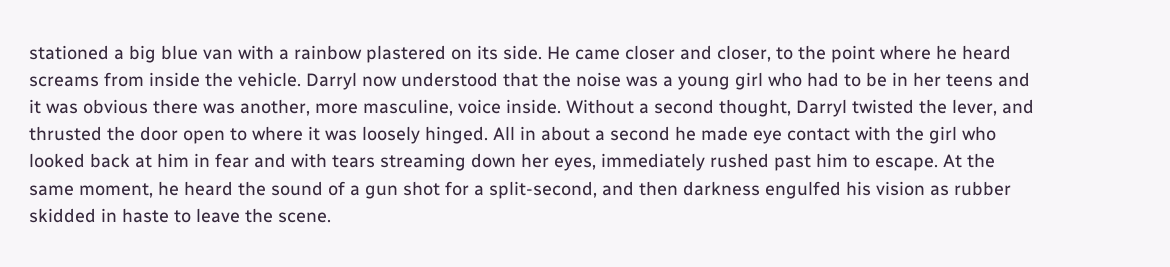stationed a big blue van with a rainbow plastered on its side. He came closer and closer, to the point where he heard screams from inside the vehicle. Darryl now understood that the noise was a young girl who had to be in her teens and it was obvious there was another, more masculine, voice inside. Without a second thought, Darryl twisted the lever, and thrusted the door open to where it was loosely hinged. All in about a second he made eye contact with the girl who looked back at him in fear and with tears streaming down her eyes, immediately rushed past him to escape. At the same moment, he heard the sound of a gun shot for a split-second, and then darkness engulfed his vision as rubber skidded in haste to leave the scene.